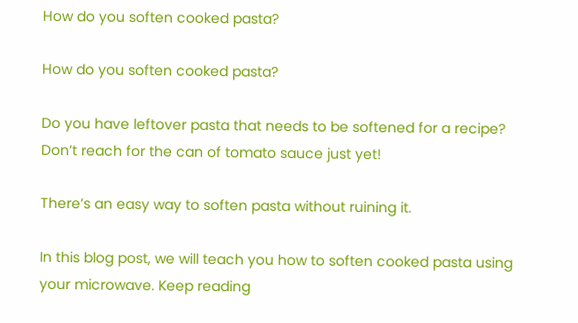How do you soften cooked pasta?

How do you soften cooked pasta?

Do you have leftover pasta that needs to be softened for a recipe? Don’t reach for the can of tomato sauce just yet!

There’s an easy way to soften pasta without ruining it.

In this blog post, we will teach you how to soften cooked pasta using your microwave. Keep reading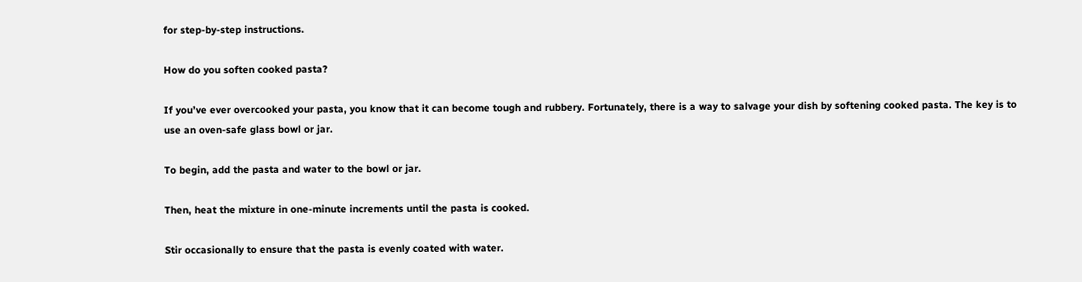for step-by-step instructions.

How do you soften cooked pasta?

If you’ve ever overcooked your pasta, you know that it can become tough and rubbery. Fortunately, there is a way to salvage your dish by softening cooked pasta. The key is to use an oven-safe glass bowl or jar.

To begin, add the pasta and water to the bowl or jar.

Then, heat the mixture in one-minute increments until the pasta is cooked.

Stir occasionally to ensure that the pasta is evenly coated with water.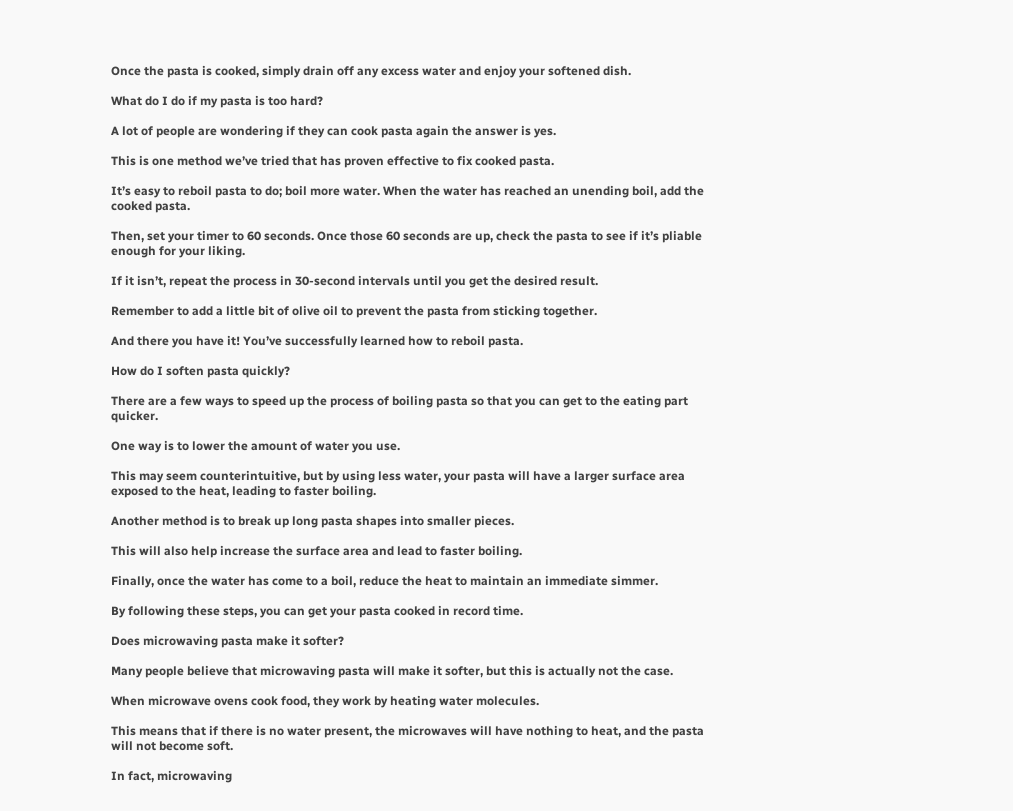Once the pasta is cooked, simply drain off any excess water and enjoy your softened dish.

What do I do if my pasta is too hard?

A lot of people are wondering if they can cook pasta again the answer is yes.

This is one method we’ve tried that has proven effective to fix cooked pasta.

It’s easy to reboil pasta to do; boil more water. When the water has reached an unending boil, add the cooked pasta.

Then, set your timer to 60 seconds. Once those 60 seconds are up, check the pasta to see if it’s pliable enough for your liking.

If it isn’t, repeat the process in 30-second intervals until you get the desired result.

Remember to add a little bit of olive oil to prevent the pasta from sticking together.

And there you have it! You’ve successfully learned how to reboil pasta.

How do I soften pasta quickly?

There are a few ways to speed up the process of boiling pasta so that you can get to the eating part quicker.

One way is to lower the amount of water you use.

This may seem counterintuitive, but by using less water, your pasta will have a larger surface area exposed to the heat, leading to faster boiling.

Another method is to break up long pasta shapes into smaller pieces.

This will also help increase the surface area and lead to faster boiling.

Finally, once the water has come to a boil, reduce the heat to maintain an immediate simmer.

By following these steps, you can get your pasta cooked in record time.

Does microwaving pasta make it softer?

Many people believe that microwaving pasta will make it softer, but this is actually not the case.

When microwave ovens cook food, they work by heating water molecules.

This means that if there is no water present, the microwaves will have nothing to heat, and the pasta will not become soft.

In fact, microwaving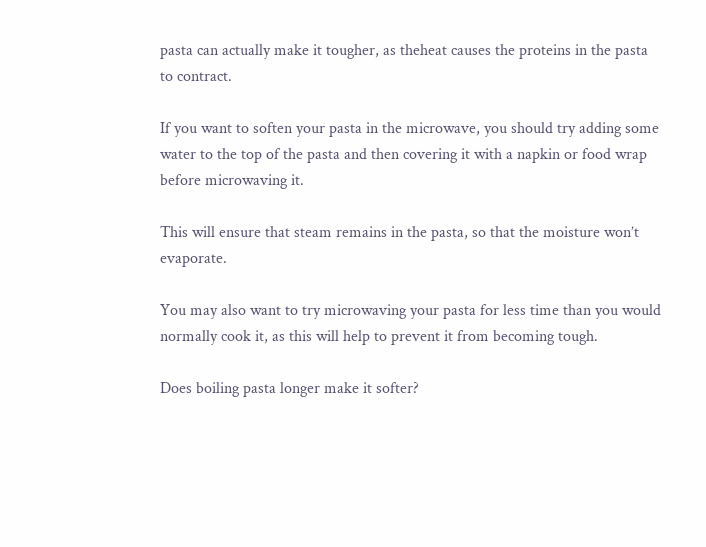pasta can actually make it tougher, as theheat causes the proteins in the pasta to contract.

If you want to soften your pasta in the microwave, you should try adding some water to the top of the pasta and then covering it with a napkin or food wrap before microwaving it.

This will ensure that steam remains in the pasta, so that the moisture won’t evaporate.

You may also want to try microwaving your pasta for less time than you would normally cook it, as this will help to prevent it from becoming tough.

Does boiling pasta longer make it softer?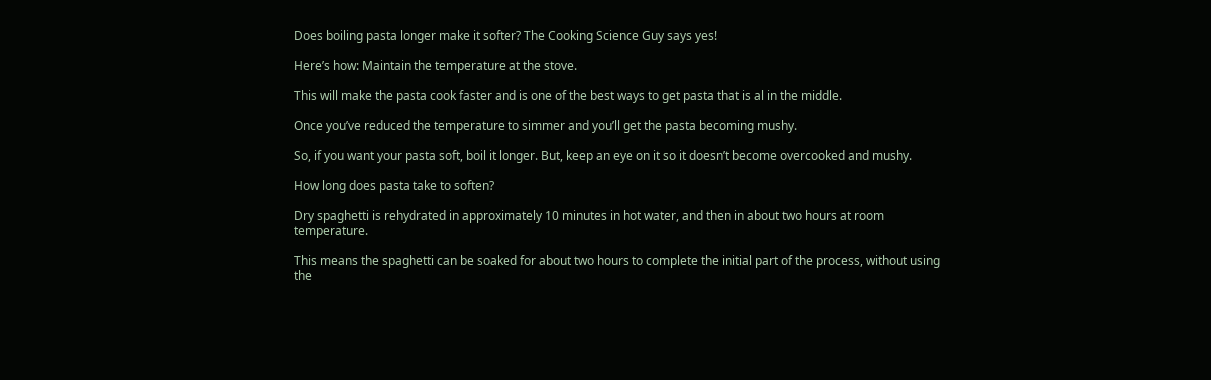Does boiling pasta longer make it softer? The Cooking Science Guy says yes!

Here’s how: Maintain the temperature at the stove.

This will make the pasta cook faster and is one of the best ways to get pasta that is al in the middle.

Once you’ve reduced the temperature to simmer and you’ll get the pasta becoming mushy.

So, if you want your pasta soft, boil it longer. But, keep an eye on it so it doesn’t become overcooked and mushy.

How long does pasta take to soften?

Dry spaghetti is rehydrated in approximately 10 minutes in hot water, and then in about two hours at room temperature.

This means the spaghetti can be soaked for about two hours to complete the initial part of the process, without using the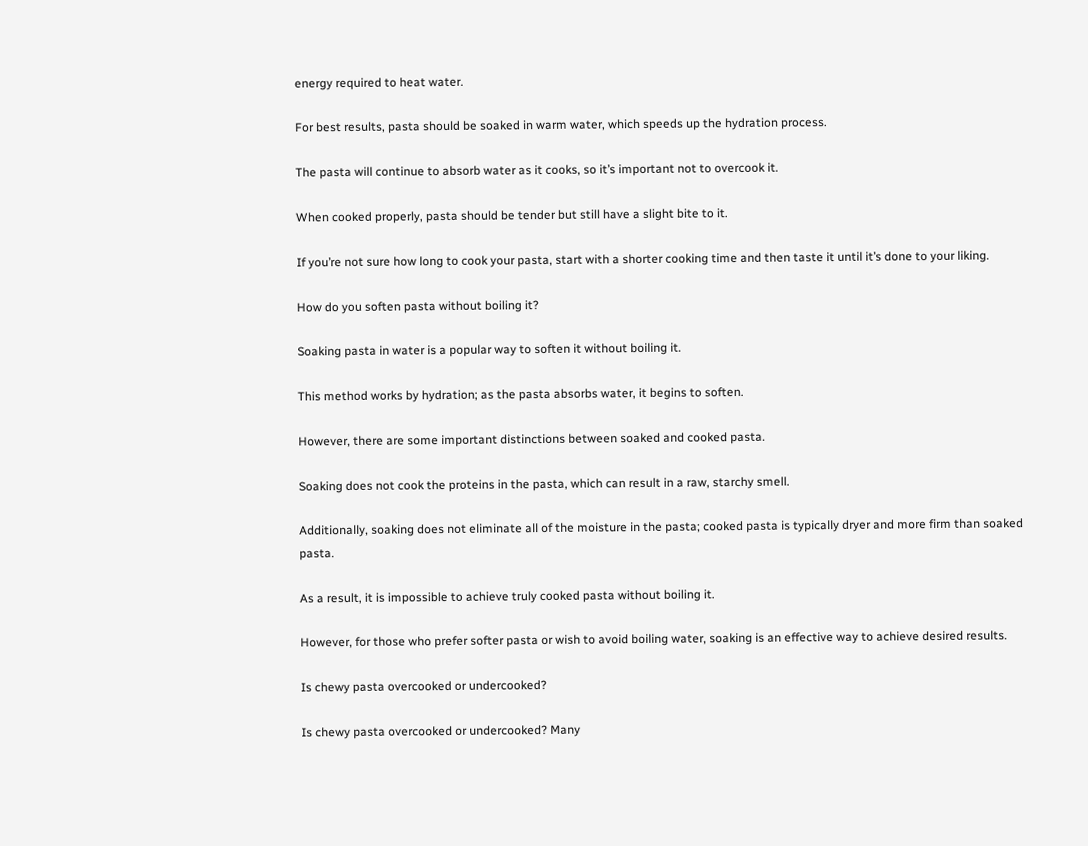energy required to heat water.

For best results, pasta should be soaked in warm water, which speeds up the hydration process.

The pasta will continue to absorb water as it cooks, so it’s important not to overcook it.

When cooked properly, pasta should be tender but still have a slight bite to it.

If you’re not sure how long to cook your pasta, start with a shorter cooking time and then taste it until it’s done to your liking.

How do you soften pasta without boiling it?

Soaking pasta in water is a popular way to soften it without boiling it.

This method works by hydration; as the pasta absorbs water, it begins to soften.

However, there are some important distinctions between soaked and cooked pasta.

Soaking does not cook the proteins in the pasta, which can result in a raw, starchy smell.

Additionally, soaking does not eliminate all of the moisture in the pasta; cooked pasta is typically dryer and more firm than soaked pasta.

As a result, it is impossible to achieve truly cooked pasta without boiling it.

However, for those who prefer softer pasta or wish to avoid boiling water, soaking is an effective way to achieve desired results.

Is chewy pasta overcooked or undercooked?

Is chewy pasta overcooked or undercooked? Many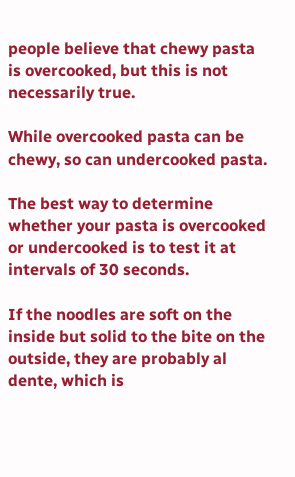people believe that chewy pasta is overcooked, but this is not necessarily true.

While overcooked pasta can be chewy, so can undercooked pasta.

The best way to determine whether your pasta is overcooked or undercooked is to test it at intervals of 30 seconds.

If the noodles are soft on the inside but solid to the bite on the outside, they are probably al dente, which is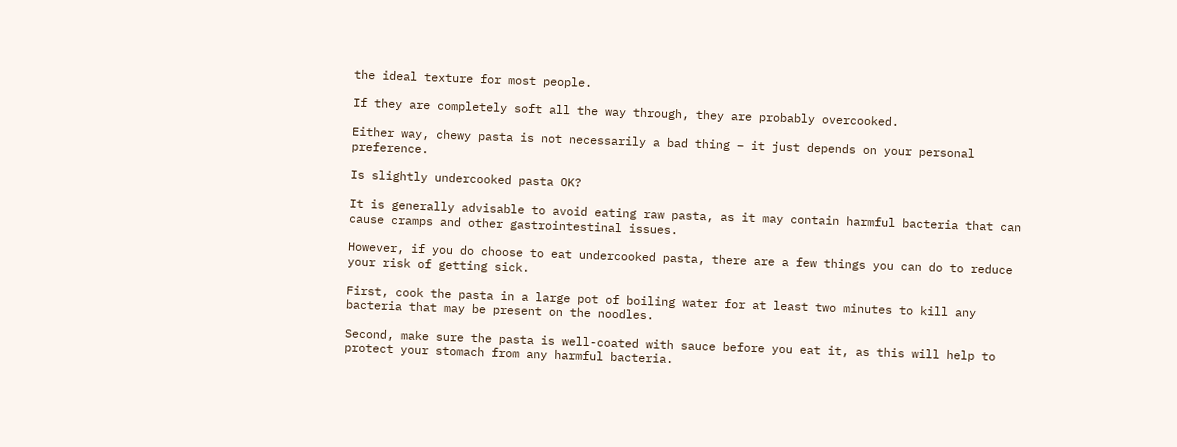the ideal texture for most people.

If they are completely soft all the way through, they are probably overcooked.

Either way, chewy pasta is not necessarily a bad thing – it just depends on your personal preference.

Is slightly undercooked pasta OK?

It is generally advisable to avoid eating raw pasta, as it may contain harmful bacteria that can cause cramps and other gastrointestinal issues.

However, if you do choose to eat undercooked pasta, there are a few things you can do to reduce your risk of getting sick.

First, cook the pasta in a large pot of boiling water for at least two minutes to kill any bacteria that may be present on the noodles.

Second, make sure the pasta is well-coated with sauce before you eat it, as this will help to protect your stomach from any harmful bacteria.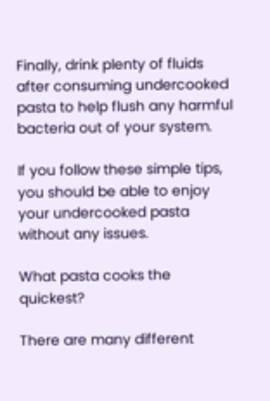Finally, drink plenty of fluids after consuming undercooked pasta to help flush any harmful bacteria out of your system.

If you follow these simple tips, you should be able to enjoy your undercooked pasta without any issues.

What pasta cooks the quickest?

There are many different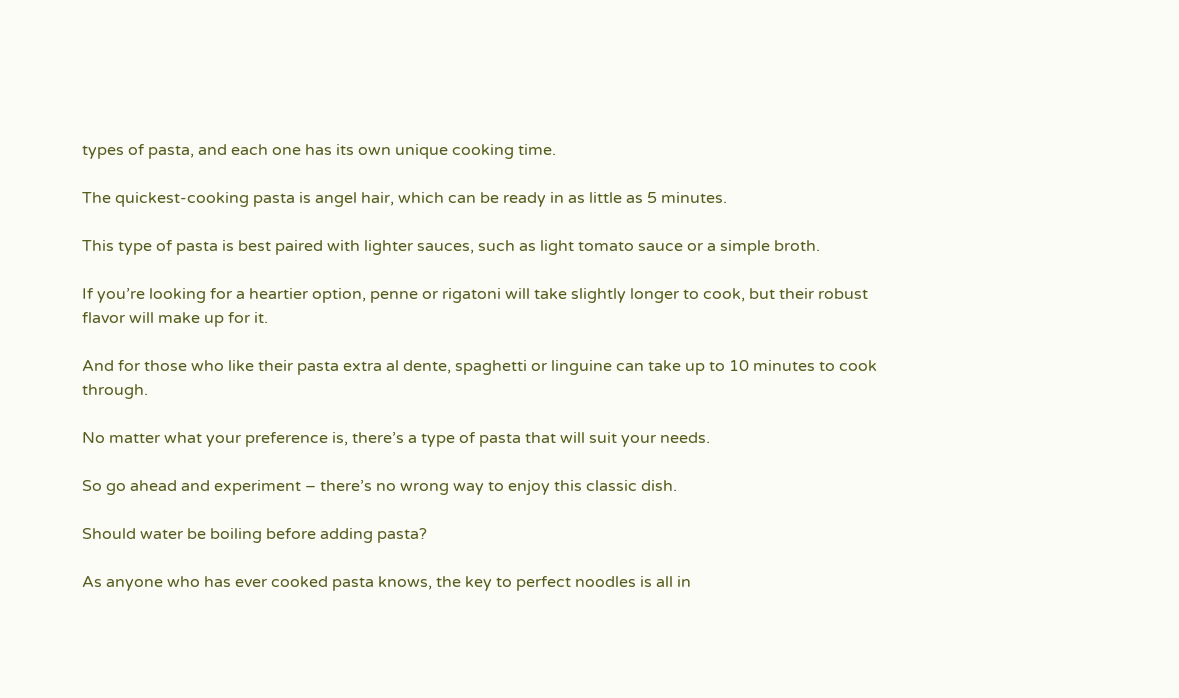types of pasta, and each one has its own unique cooking time.

The quickest-cooking pasta is angel hair, which can be ready in as little as 5 minutes.

This type of pasta is best paired with lighter sauces, such as light tomato sauce or a simple broth.

If you’re looking for a heartier option, penne or rigatoni will take slightly longer to cook, but their robust flavor will make up for it.

And for those who like their pasta extra al dente, spaghetti or linguine can take up to 10 minutes to cook through.

No matter what your preference is, there’s a type of pasta that will suit your needs.

So go ahead and experiment – there’s no wrong way to enjoy this classic dish.

Should water be boiling before adding pasta?

As anyone who has ever cooked pasta knows, the key to perfect noodles is all in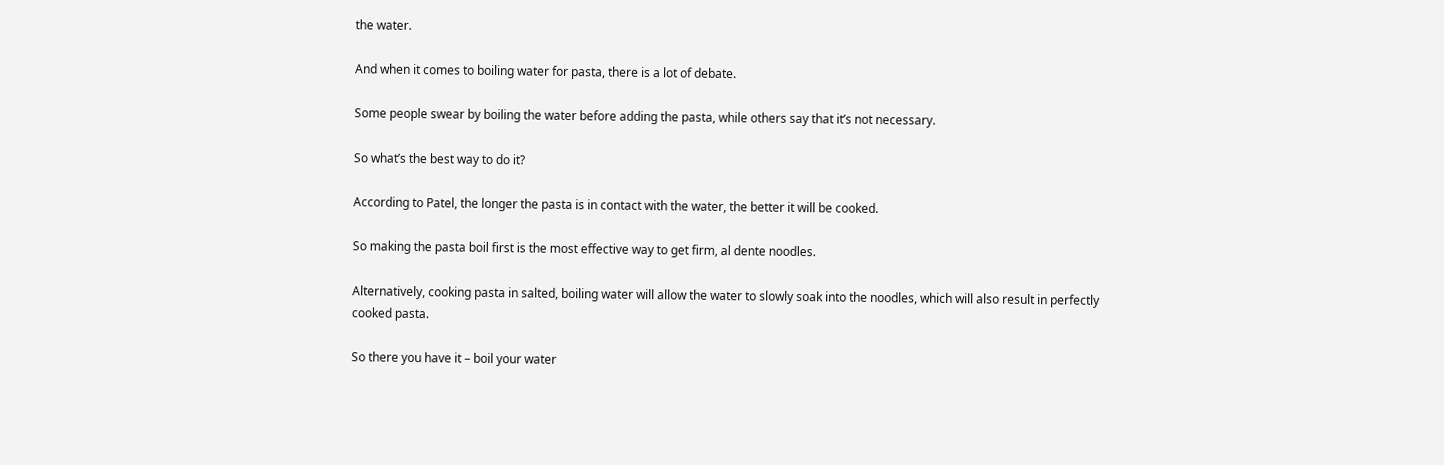the water.

And when it comes to boiling water for pasta, there is a lot of debate.

Some people swear by boiling the water before adding the pasta, while others say that it’s not necessary.

So what’s the best way to do it?

According to Patel, the longer the pasta is in contact with the water, the better it will be cooked.

So making the pasta boil first is the most effective way to get firm, al dente noodles.

Alternatively, cooking pasta in salted, boiling water will allow the water to slowly soak into the noodles, which will also result in perfectly cooked pasta.

So there you have it – boil your water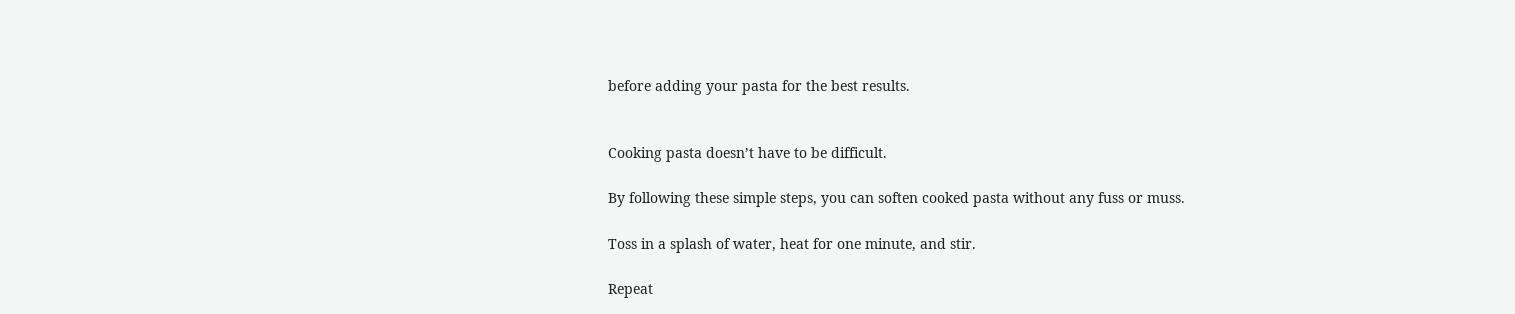before adding your pasta for the best results.


Cooking pasta doesn’t have to be difficult.

By following these simple steps, you can soften cooked pasta without any fuss or muss.

Toss in a splash of water, heat for one minute, and stir.

Repeat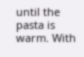until the pasta is warm. With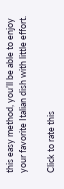this easy method, you’ll be able to enjoy your favorite Italian dish with little effort.

Click to rate this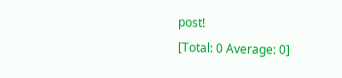post!
[Total: 0 Average: 0]